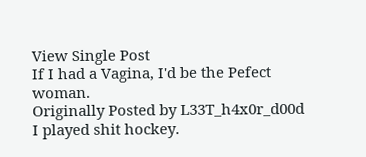View Single Post
If I had a Vagina, I'd be the Pefect woman.
Originally Posted by L33T_h4x0r_d00d
I played shit hockey.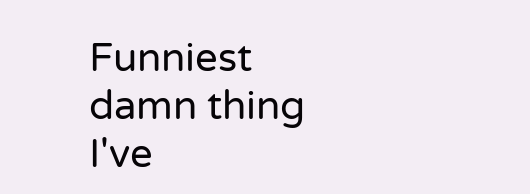Funniest damn thing I've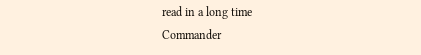read in a long time
Commander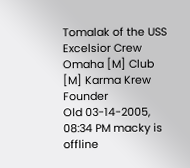Tomalak of the USS Excelsior Crew
Omaha [M] Club
[M] Karma Krew Founder
Old 03-14-2005, 08:34 PM macky is offline